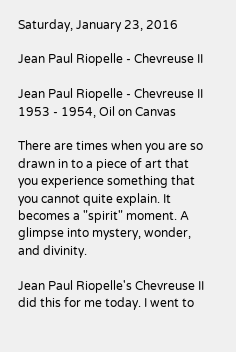Saturday, January 23, 2016

Jean Paul Riopelle - Chevreuse II

Jean Paul Riopelle - Chevreuse II
1953 - 1954, Oil on Canvas

There are times when you are so drawn in to a piece of art that you experience something that you cannot quite explain. It becomes a "spirit" moment. A glimpse into mystery, wonder, and divinity.

Jean Paul Riopelle's Chevreuse II did this for me today. I went to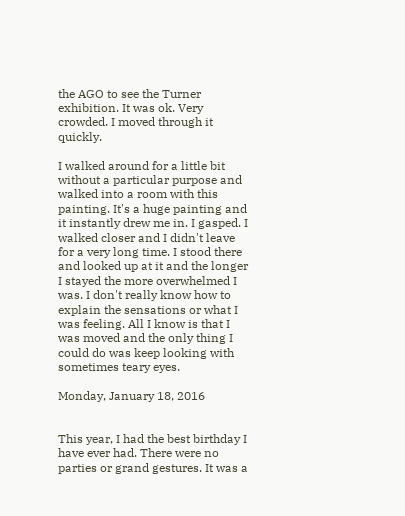the AGO to see the Turner exhibition. It was ok. Very crowded. I moved through it quickly.

I walked around for a little bit without a particular purpose and walked into a room with this painting. It's a huge painting and it instantly drew me in. I gasped. I walked closer and I didn't leave for a very long time. I stood there and looked up at it and the longer I stayed the more overwhelmed I was. I don't really know how to explain the sensations or what I was feeling. All I know is that I was moved and the only thing I could do was keep looking with sometimes teary eyes.

Monday, January 18, 2016


This year, I had the best birthday I have ever had. There were no parties or grand gestures. It was a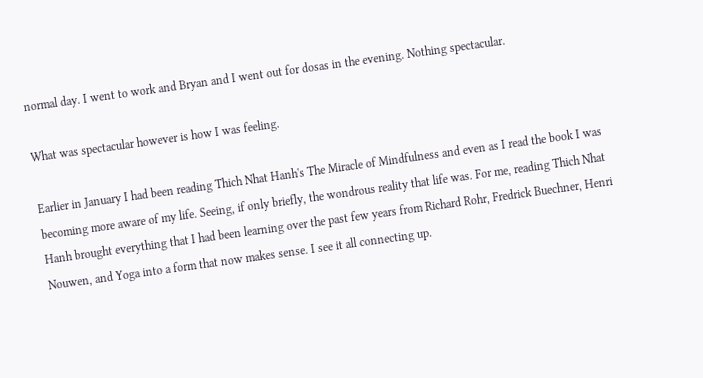normal day. I went to work and Bryan and I went out for dosas in the evening. Nothing spectacular.

What was spectacular however is how I was feeling.

Earlier in January I had been reading Thich Nhat Hanh's The Miracle of Mindfulness and even as I read the book I was becoming more aware of my life. Seeing, if only briefly, the wondrous reality that life was. For me, reading Thich Nhat Hanh brought everything that I had been learning over the past few years from Richard Rohr, Fredrick Buechner, Henri Nouwen, and Yoga into a form that now makes sense. I see it all connecting up.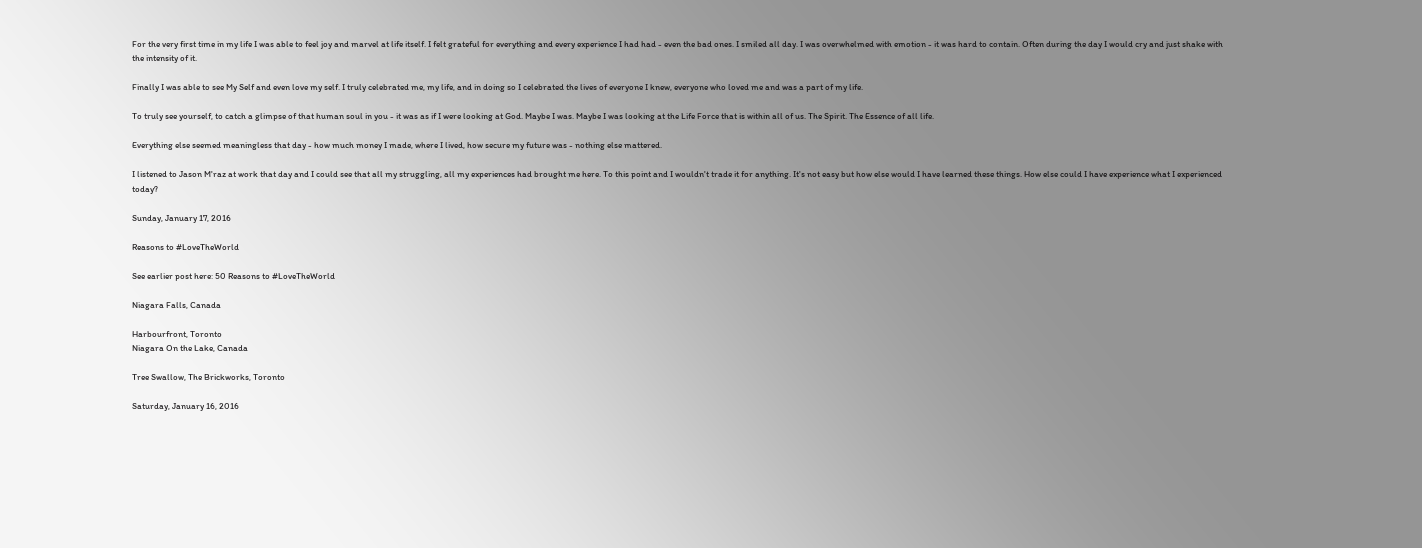For the very first time in my life I was able to feel joy and marvel at life itself. I felt grateful for everything and every experience I had had - even the bad ones. I smiled all day. I was overwhelmed with emotion - it was hard to contain. Often during the day I would cry and just shake with the intensity of it.

Finally I was able to see My Self and even love my self. I truly celebrated me, my life, and in doing so I celebrated the lives of everyone I knew, everyone who loved me and was a part of my life.

To truly see yourself, to catch a glimpse of that human soul in you - it was as if I were looking at God. Maybe I was. Maybe I was looking at the Life Force that is within all of us. The Spirit. The Essence of all life.

Everything else seemed meaningless that day - how much money I made, where I lived, how secure my future was - nothing else mattered.

I listened to Jason M'raz at work that day and I could see that all my struggling, all my experiences had brought me here. To this point and I wouldn't trade it for anything. It's not easy but how else would I have learned these things. How else could I have experience what I experienced today?

Sunday, January 17, 2016

Reasons to #LoveTheWorld

See earlier post here: 50 Reasons to #LoveTheWorld

Niagara Falls, Canada

Harbourfront, Toronto
Niagara On the Lake, Canada

Tree Swallow, The Brickworks, Toronto

Saturday, January 16, 2016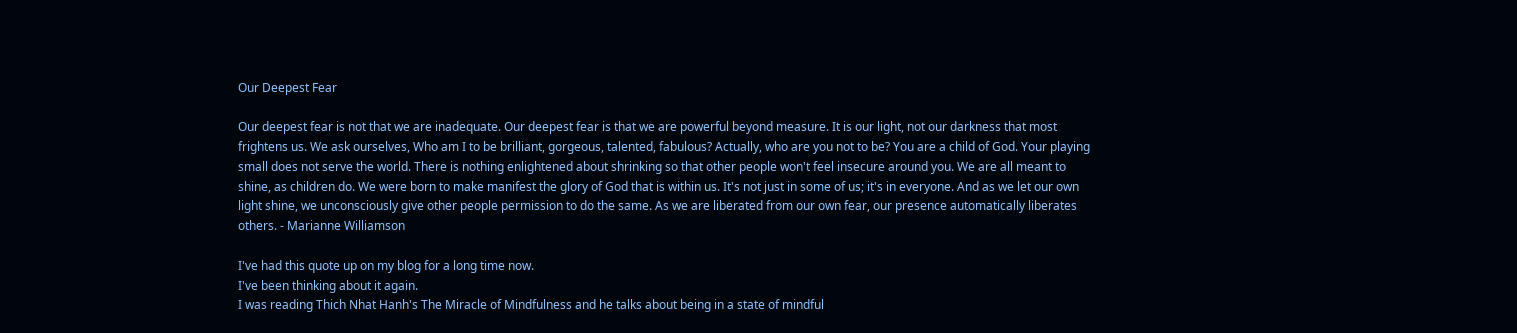Our Deepest Fear

Our deepest fear is not that we are inadequate. Our deepest fear is that we are powerful beyond measure. It is our light, not our darkness that most frightens us. We ask ourselves, Who am I to be brilliant, gorgeous, talented, fabulous? Actually, who are you not to be? You are a child of God. Your playing small does not serve the world. There is nothing enlightened about shrinking so that other people won't feel insecure around you. We are all meant to shine, as children do. We were born to make manifest the glory of God that is within us. It's not just in some of us; it's in everyone. And as we let our own light shine, we unconsciously give other people permission to do the same. As we are liberated from our own fear, our presence automatically liberates others. - Marianne Williamson

I've had this quote up on my blog for a long time now.
I've been thinking about it again.
I was reading Thich Nhat Hanh's The Miracle of Mindfulness and he talks about being in a state of mindful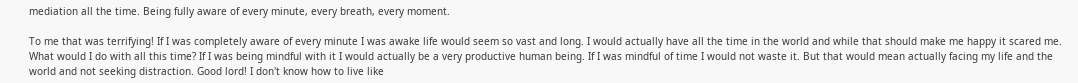mediation all the time. Being fully aware of every minute, every breath, every moment.

To me that was terrifying! If I was completely aware of every minute I was awake life would seem so vast and long. I would actually have all the time in the world and while that should make me happy it scared me. What would I do with all this time? If I was being mindful with it I would actually be a very productive human being. If I was mindful of time I would not waste it. But that would mean actually facing my life and the world and not seeking distraction. Good lord! I don't know how to live like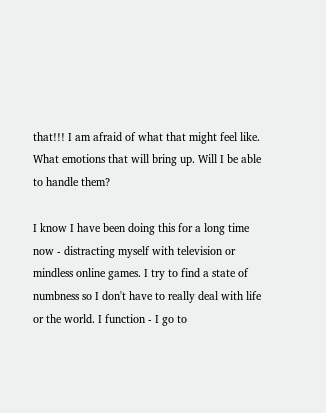that!!! I am afraid of what that might feel like. What emotions that will bring up. Will I be able to handle them?

I know I have been doing this for a long time now - distracting myself with television or mindless online games. I try to find a state of numbness so I don't have to really deal with life or the world. I function - I go to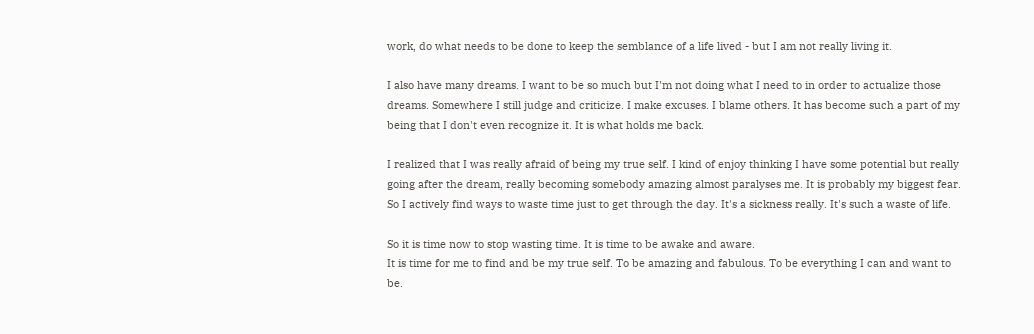work, do what needs to be done to keep the semblance of a life lived - but I am not really living it.

I also have many dreams. I want to be so much but I'm not doing what I need to in order to actualize those dreams. Somewhere I still judge and criticize. I make excuses. I blame others. It has become such a part of my being that I don't even recognize it. It is what holds me back.

I realized that I was really afraid of being my true self. I kind of enjoy thinking I have some potential but really going after the dream, really becoming somebody amazing almost paralyses me. It is probably my biggest fear. So I actively find ways to waste time just to get through the day. It's a sickness really. It's such a waste of life.

So it is time now to stop wasting time. It is time to be awake and aware.
It is time for me to find and be my true self. To be amazing and fabulous. To be everything I can and want to be.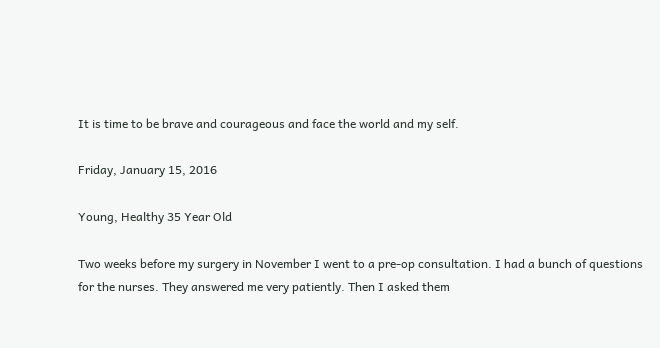It is time to be brave and courageous and face the world and my self.

Friday, January 15, 2016

Young, Healthy 35 Year Old

Two weeks before my surgery in November I went to a pre-op consultation. I had a bunch of questions for the nurses. They answered me very patiently. Then I asked them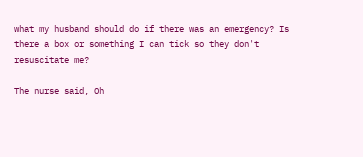what my husband should do if there was an emergency? Is there a box or something I can tick so they don't resuscitate me?

The nurse said, Oh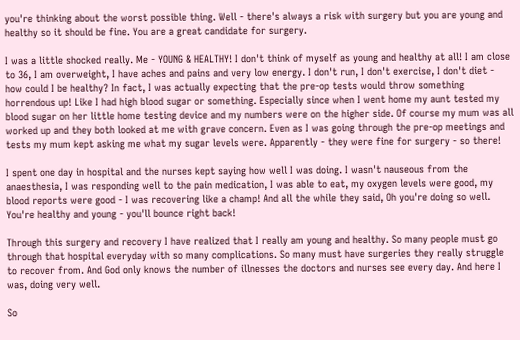you're thinking about the worst possible thing. Well - there's always a risk with surgery but you are young and healthy so it should be fine. You are a great candidate for surgery.

I was a little shocked really. Me - YOUNG & HEALTHY! I don't think of myself as young and healthy at all! I am close to 36, I am overweight, I have aches and pains and very low energy. I don't run, I don't exercise, I don't diet - how could I be healthy? In fact, I was actually expecting that the pre-op tests would throw something horrendous up! Like I had high blood sugar or something. Especially since when I went home my aunt tested my blood sugar on her little home testing device and my numbers were on the higher side. Of course my mum was all worked up and they both looked at me with grave concern. Even as I was going through the pre-op meetings and tests my mum kept asking me what my sugar levels were. Apparently - they were fine for surgery - so there!

I spent one day in hospital and the nurses kept saying how well I was doing. I wasn't nauseous from the anaesthesia, I was responding well to the pain medication, I was able to eat, my oxygen levels were good, my blood reports were good - I was recovering like a champ! And all the while they said, Oh you're doing so well. You're healthy and young - you'll bounce right back!

Through this surgery and recovery I have realized that I really am young and healthy. So many people must go through that hospital everyday with so many complications. So many must have surgeries they really struggle to recover from. And God only knows the number of illnesses the doctors and nurses see every day. And here I was, doing very well.

So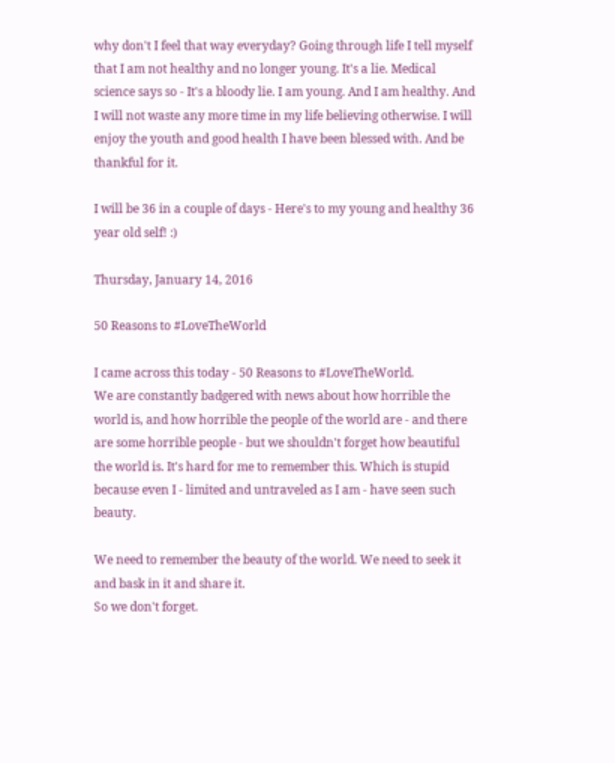why don't I feel that way everyday? Going through life I tell myself that I am not healthy and no longer young. It's a lie. Medical science says so - It's a bloody lie. I am young. And I am healthy. And I will not waste any more time in my life believing otherwise. I will enjoy the youth and good health I have been blessed with. And be thankful for it.

I will be 36 in a couple of days - Here's to my young and healthy 36 year old self! :)

Thursday, January 14, 2016

50 Reasons to #LoveTheWorld

I came across this today - 50 Reasons to #LoveTheWorld.
We are constantly badgered with news about how horrible the world is, and how horrible the people of the world are - and there are some horrible people - but we shouldn't forget how beautiful the world is. It's hard for me to remember this. Which is stupid because even I - limited and untraveled as I am - have seen such beauty.

We need to remember the beauty of the world. We need to seek it and bask in it and share it.
So we don't forget.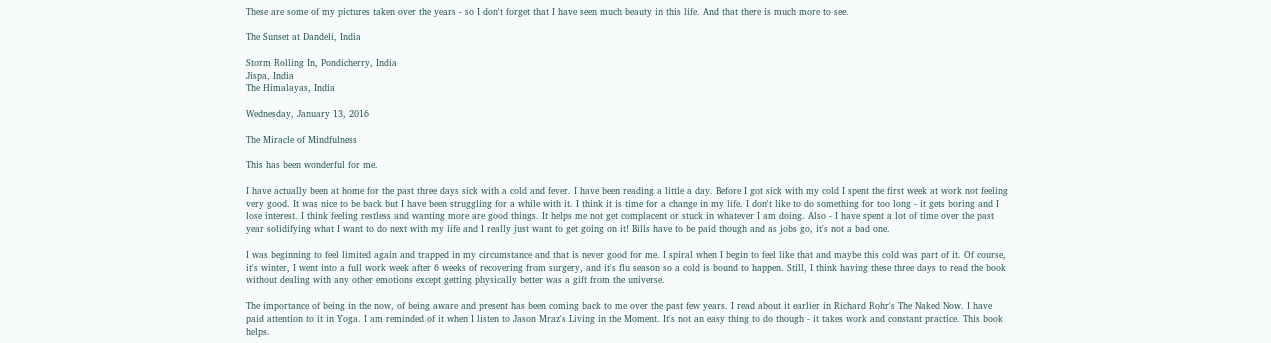These are some of my pictures taken over the years - so I don't forget that I have seen much beauty in this life. And that there is much more to see.

The Sunset at Dandeli, India

Storm Rolling In, Pondicherry, India
Jispa, India
The Himalayas, India

Wednesday, January 13, 2016

The Miracle of Mindfulness

This has been wonderful for me.

I have actually been at home for the past three days sick with a cold and fever. I have been reading a little a day. Before I got sick with my cold I spent the first week at work not feeling very good. It was nice to be back but I have been struggling for a while with it. I think it is time for a change in my life. I don't like to do something for too long - it gets boring and I lose interest. I think feeling restless and wanting more are good things. It helps me not get complacent or stuck in whatever I am doing. Also - I have spent a lot of time over the past year solidifying what I want to do next with my life and I really just want to get going on it! Bills have to be paid though and as jobs go, it's not a bad one.

I was beginning to feel limited again and trapped in my circumstance and that is never good for me. I spiral when I begin to feel like that and maybe this cold was part of it. Of course, it's winter, I went into a full work week after 6 weeks of recovering from surgery, and it's flu season so a cold is bound to happen. Still, I think having these three days to read the book without dealing with any other emotions except getting physically better was a gift from the universe.

The importance of being in the now, of being aware and present has been coming back to me over the past few years. I read about it earlier in Richard Rohr's The Naked Now. I have paid attention to it in Yoga. I am reminded of it when I listen to Jason Mraz's Living in the Moment. It's not an easy thing to do though - it takes work and constant practice. This book helps.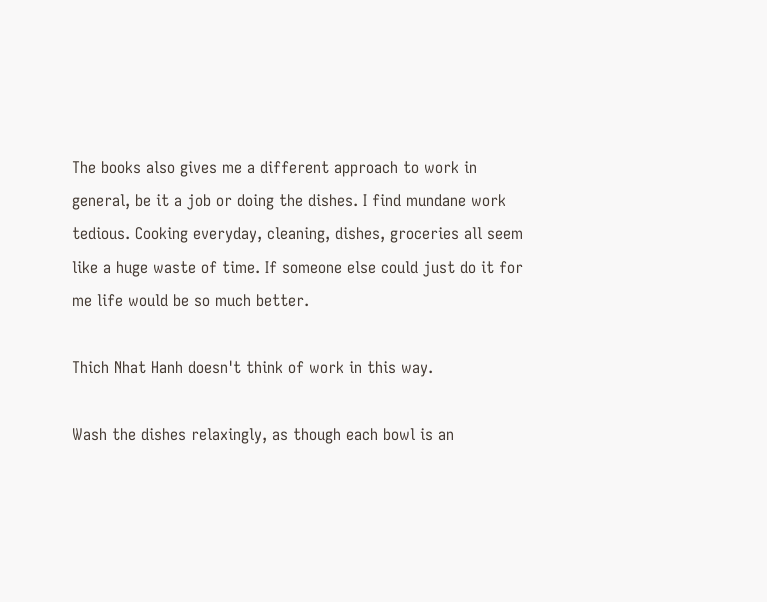The books also gives me a different approach to work in general, be it a job or doing the dishes. I find mundane work tedious. Cooking everyday, cleaning, dishes, groceries all seem like a huge waste of time. If someone else could just do it for me life would be so much better.

Thich Nhat Hanh doesn't think of work in this way.

Wash the dishes relaxingly, as though each bowl is an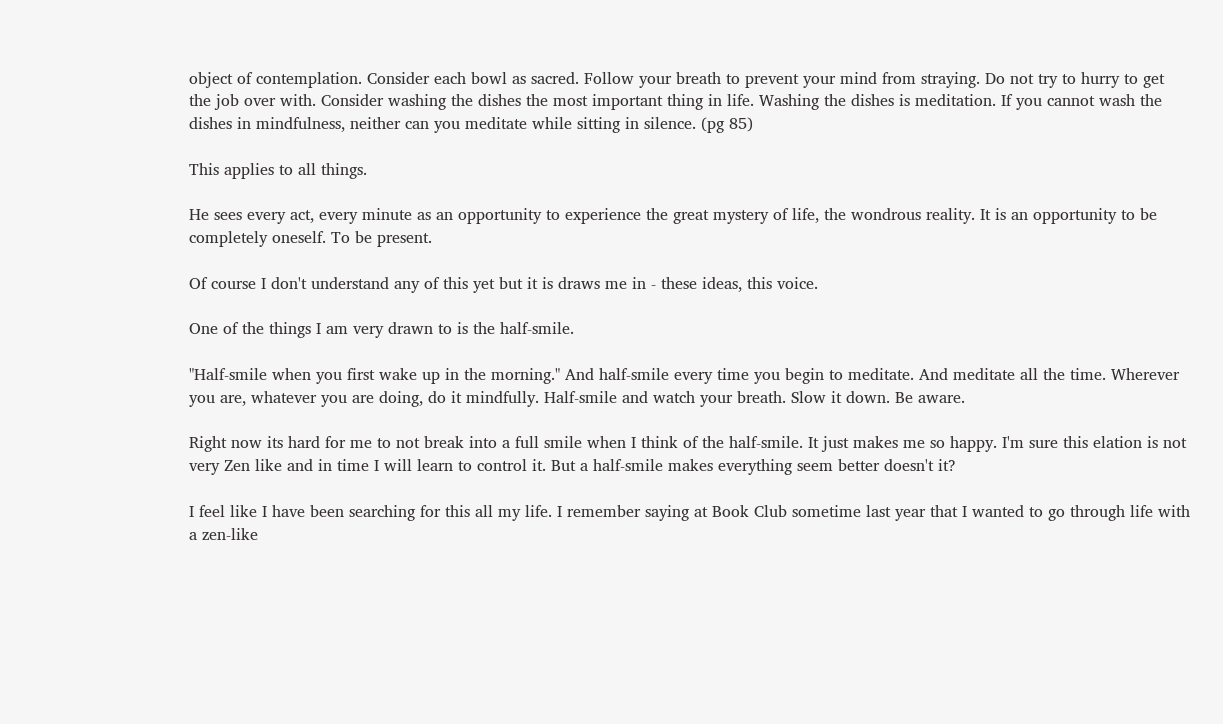object of contemplation. Consider each bowl as sacred. Follow your breath to prevent your mind from straying. Do not try to hurry to get the job over with. Consider washing the dishes the most important thing in life. Washing the dishes is meditation. If you cannot wash the dishes in mindfulness, neither can you meditate while sitting in silence. (pg 85)

This applies to all things.

He sees every act, every minute as an opportunity to experience the great mystery of life, the wondrous reality. It is an opportunity to be completely oneself. To be present.

Of course I don't understand any of this yet but it is draws me in - these ideas, this voice.

One of the things I am very drawn to is the half-smile.

"Half-smile when you first wake up in the morning." And half-smile every time you begin to meditate. And meditate all the time. Wherever you are, whatever you are doing, do it mindfully. Half-smile and watch your breath. Slow it down. Be aware.

Right now its hard for me to not break into a full smile when I think of the half-smile. It just makes me so happy. I'm sure this elation is not very Zen like and in time I will learn to control it. But a half-smile makes everything seem better doesn't it?

I feel like I have been searching for this all my life. I remember saying at Book Club sometime last year that I wanted to go through life with a zen-like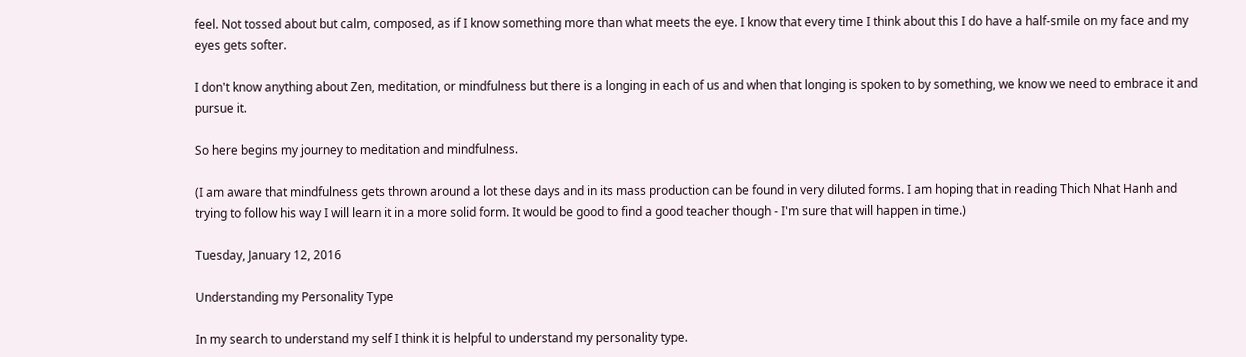feel. Not tossed about but calm, composed, as if I know something more than what meets the eye. I know that every time I think about this I do have a half-smile on my face and my eyes gets softer.

I don't know anything about Zen, meditation, or mindfulness but there is a longing in each of us and when that longing is spoken to by something, we know we need to embrace it and pursue it.

So here begins my journey to meditation and mindfulness.

(I am aware that mindfulness gets thrown around a lot these days and in its mass production can be found in very diluted forms. I am hoping that in reading Thich Nhat Hanh and trying to follow his way I will learn it in a more solid form. It would be good to find a good teacher though - I'm sure that will happen in time.)

Tuesday, January 12, 2016

Understanding my Personality Type

In my search to understand my self I think it is helpful to understand my personality type.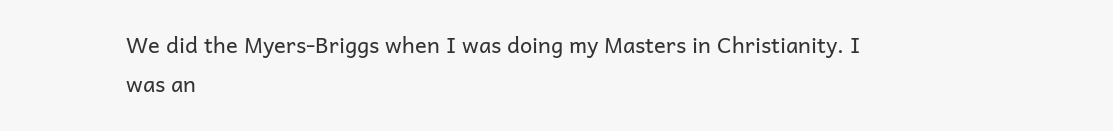We did the Myers-Briggs when I was doing my Masters in Christianity. I was an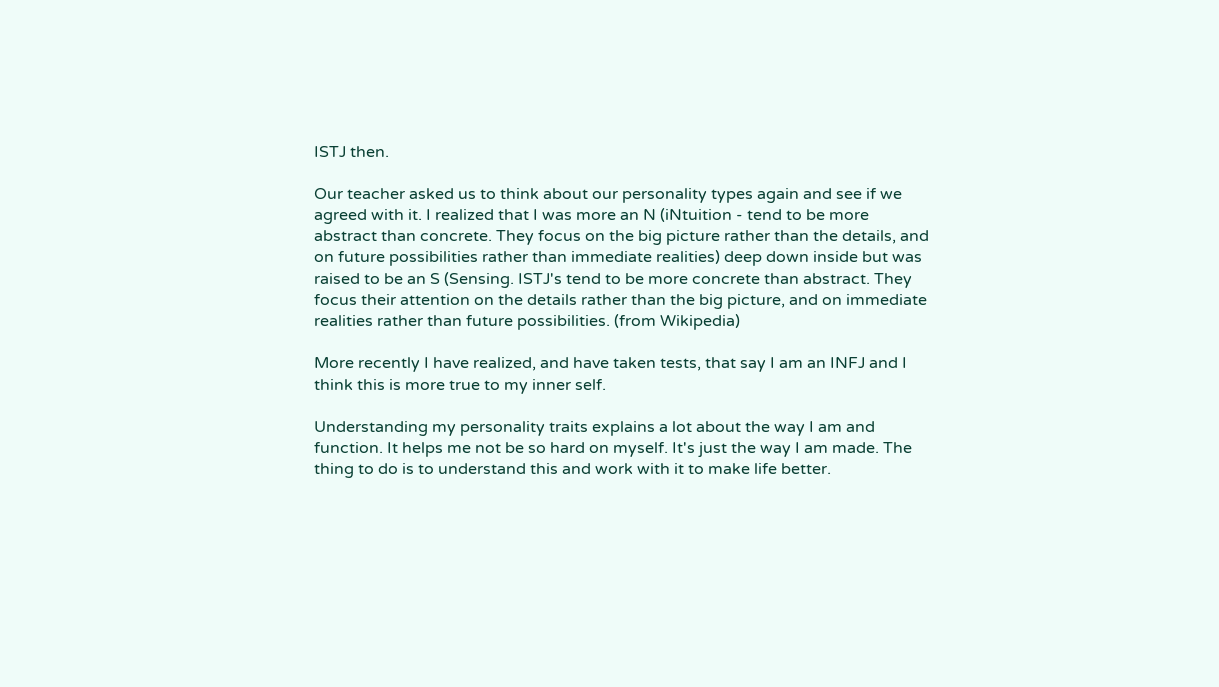ISTJ then.

Our teacher asked us to think about our personality types again and see if we agreed with it. I realized that I was more an N (iNtuition - tend to be more abstract than concrete. They focus on the big picture rather than the details, and on future possibilities rather than immediate realities) deep down inside but was raised to be an S (Sensing. ISTJ's tend to be more concrete than abstract. They focus their attention on the details rather than the big picture, and on immediate realities rather than future possibilities. (from Wikipedia)

More recently I have realized, and have taken tests, that say I am an INFJ and I think this is more true to my inner self.

Understanding my personality traits explains a lot about the way I am and function. It helps me not be so hard on myself. It's just the way I am made. The thing to do is to understand this and work with it to make life better.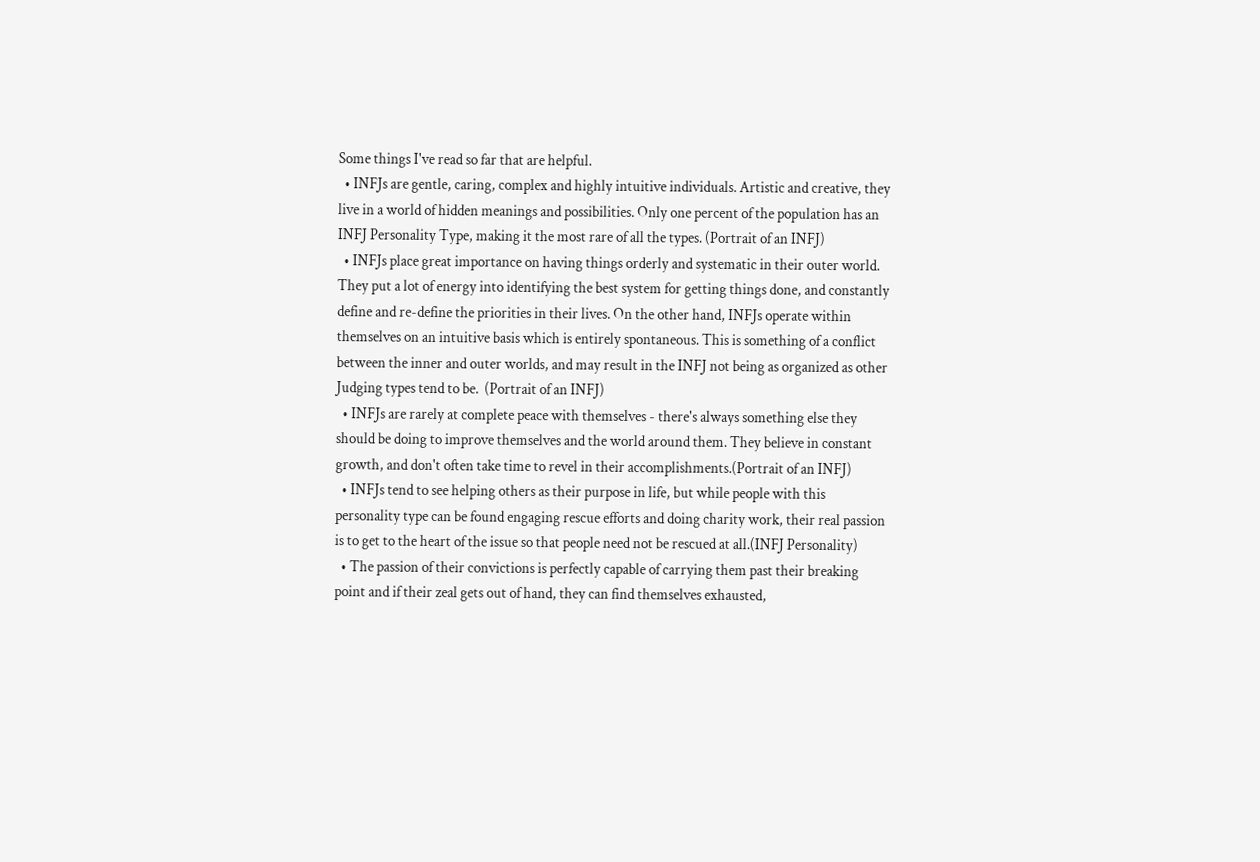Some things I've read so far that are helpful.
  • INFJs are gentle, caring, complex and highly intuitive individuals. Artistic and creative, they live in a world of hidden meanings and possibilities. Only one percent of the population has an INFJ Personality Type, making it the most rare of all the types. (Portrait of an INFJ)
  • INFJs place great importance on having things orderly and systematic in their outer world. They put a lot of energy into identifying the best system for getting things done, and constantly define and re-define the priorities in their lives. On the other hand, INFJs operate within themselves on an intuitive basis which is entirely spontaneous. This is something of a conflict between the inner and outer worlds, and may result in the INFJ not being as organized as other Judging types tend to be.  (Portrait of an INFJ)
  • INFJs are rarely at complete peace with themselves - there's always something else they should be doing to improve themselves and the world around them. They believe in constant growth, and don't often take time to revel in their accomplishments.(Portrait of an INFJ)
  • INFJs tend to see helping others as their purpose in life, but while people with this personality type can be found engaging rescue efforts and doing charity work, their real passion is to get to the heart of the issue so that people need not be rescued at all.(INFJ Personality)
  • The passion of their convictions is perfectly capable of carrying them past their breaking point and if their zeal gets out of hand, they can find themselves exhausted,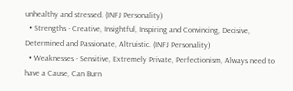unhealthy and stressed. (INFJ Personality)
  • Strengths - Creative, Insightful, Inspiring and Convincing, Decisive, Determined and Passionate, Altruistic. (INFJ Personality)
  • Weaknesses - Sensitive, Extremely Private, Perfectionism, Always need to have a Cause, Can Burn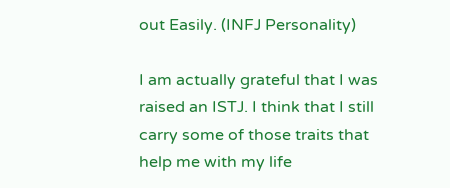out Easily. (INFJ Personality)

I am actually grateful that I was raised an ISTJ. I think that I still carry some of those traits that help me with my life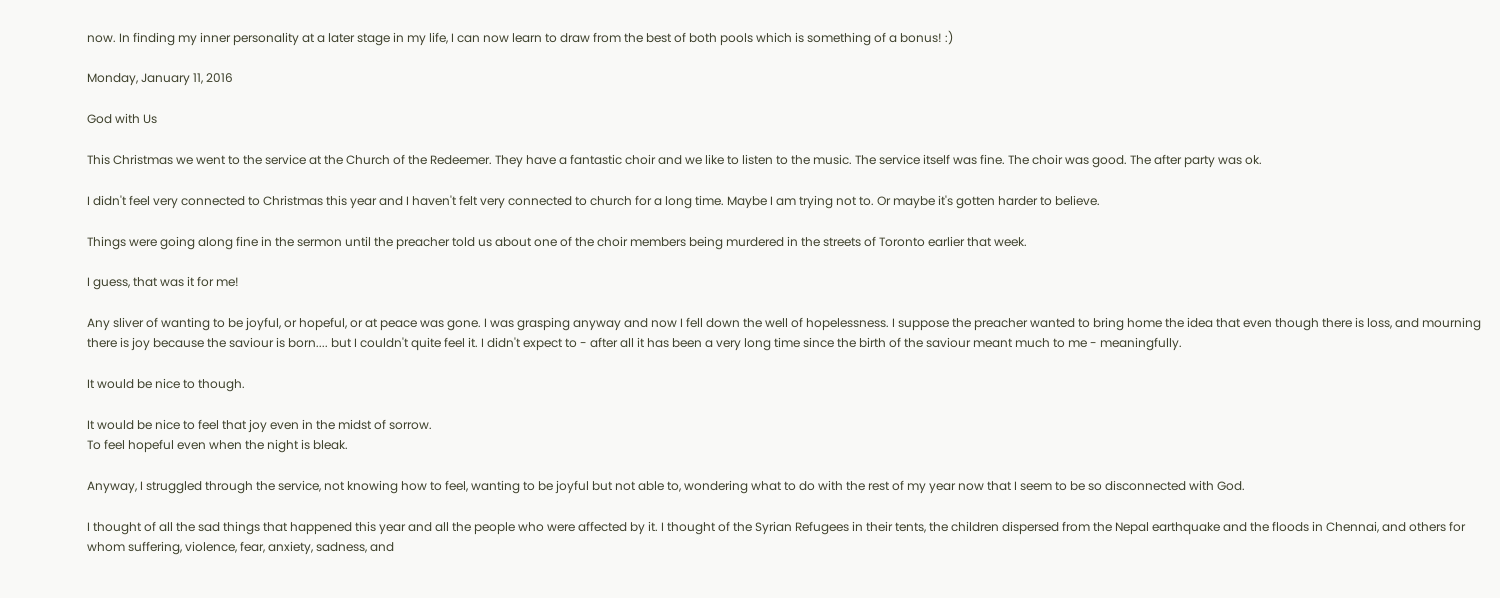now. In finding my inner personality at a later stage in my life, I can now learn to draw from the best of both pools which is something of a bonus! :)

Monday, January 11, 2016

God with Us

This Christmas we went to the service at the Church of the Redeemer. They have a fantastic choir and we like to listen to the music. The service itself was fine. The choir was good. The after party was ok.

I didn't feel very connected to Christmas this year and I haven't felt very connected to church for a long time. Maybe I am trying not to. Or maybe it's gotten harder to believe.

Things were going along fine in the sermon until the preacher told us about one of the choir members being murdered in the streets of Toronto earlier that week.

I guess, that was it for me!

Any sliver of wanting to be joyful, or hopeful, or at peace was gone. I was grasping anyway and now I fell down the well of hopelessness. I suppose the preacher wanted to bring home the idea that even though there is loss, and mourning there is joy because the saviour is born.... but I couldn't quite feel it. I didn't expect to - after all it has been a very long time since the birth of the saviour meant much to me - meaningfully.

It would be nice to though.

It would be nice to feel that joy even in the midst of sorrow.
To feel hopeful even when the night is bleak.

Anyway, I struggled through the service, not knowing how to feel, wanting to be joyful but not able to, wondering what to do with the rest of my year now that I seem to be so disconnected with God.

I thought of all the sad things that happened this year and all the people who were affected by it. I thought of the Syrian Refugees in their tents, the children dispersed from the Nepal earthquake and the floods in Chennai, and others for whom suffering, violence, fear, anxiety, sadness, and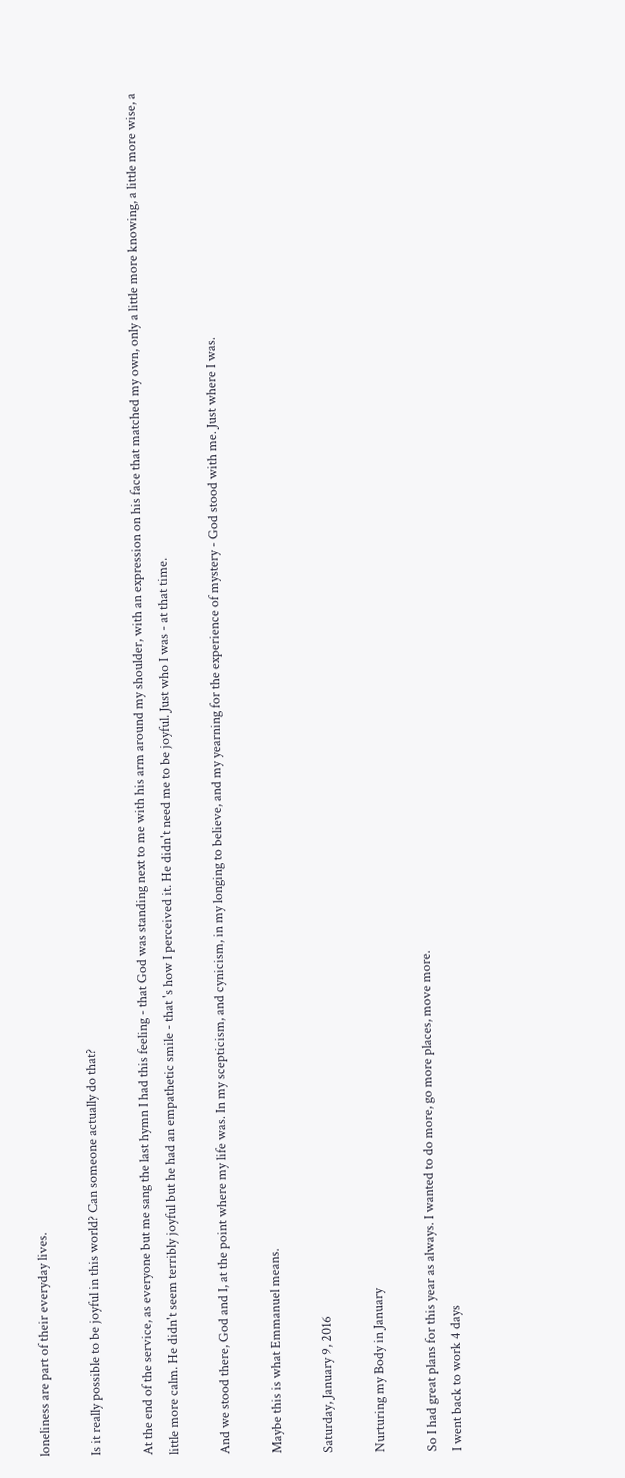loneliness are part of their everyday lives.

Is it really possible to be joyful in this world? Can someone actually do that?

At the end of the service, as everyone but me sang the last hymn I had this feeling - that God was standing next to me with his arm around my shoulder, with an expression on his face that matched my own, only a little more knowing, a little more wise, a little more calm. He didn't seem terribly joyful but he had an empathetic smile - that 's how I perceived it. He didn't need me to be joyful. Just who I was - at that time.

And we stood there, God and I, at the point where my life was. In my scepticism, and cynicism, in my longing to believe, and my yearning for the experience of mystery - God stood with me. Just where I was.

Maybe this is what Emmanuel means.

Saturday, January 9, 2016

Nurturing my Body in January

So I had great plans for this year as always. I wanted to do more, go more places, move more.
I went back to work 4 days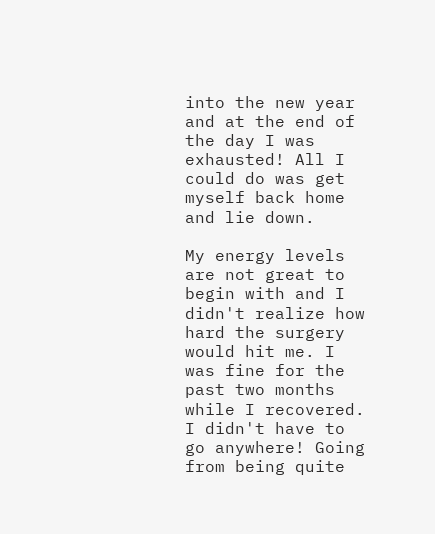into the new year and at the end of the day I was exhausted! All I could do was get myself back home and lie down.

My energy levels are not great to begin with and I didn't realize how hard the surgery would hit me. I was fine for the past two months while I recovered. I didn't have to go anywhere! Going from being quite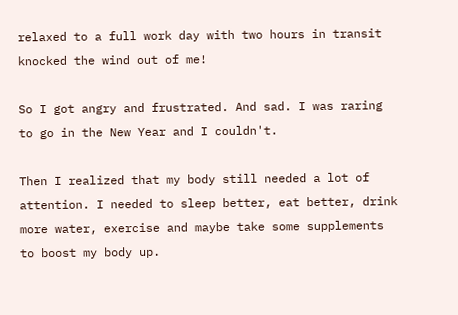relaxed to a full work day with two hours in transit knocked the wind out of me!

So I got angry and frustrated. And sad. I was raring to go in the New Year and I couldn't.

Then I realized that my body still needed a lot of attention. I needed to sleep better, eat better, drink more water, exercise and maybe take some supplements to boost my body up.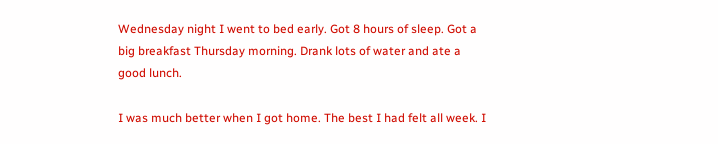Wednesday night I went to bed early. Got 8 hours of sleep. Got a big breakfast Thursday morning. Drank lots of water and ate a good lunch.

I was much better when I got home. The best I had felt all week. I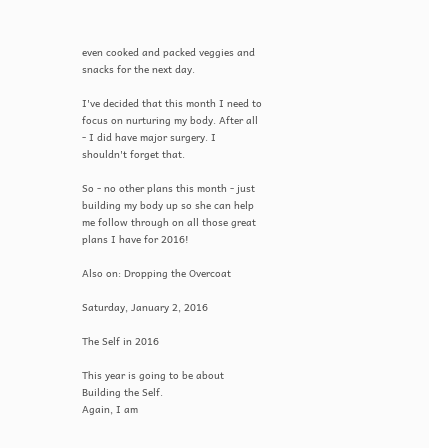even cooked and packed veggies and snacks for the next day.

I've decided that this month I need to focus on nurturing my body. After all - I did have major surgery. I shouldn't forget that.

So - no other plans this month - just building my body up so she can help me follow through on all those great plans I have for 2016!

Also on: Dropping the Overcoat

Saturday, January 2, 2016

The Self in 2016

This year is going to be about Building the Self.
Again, I am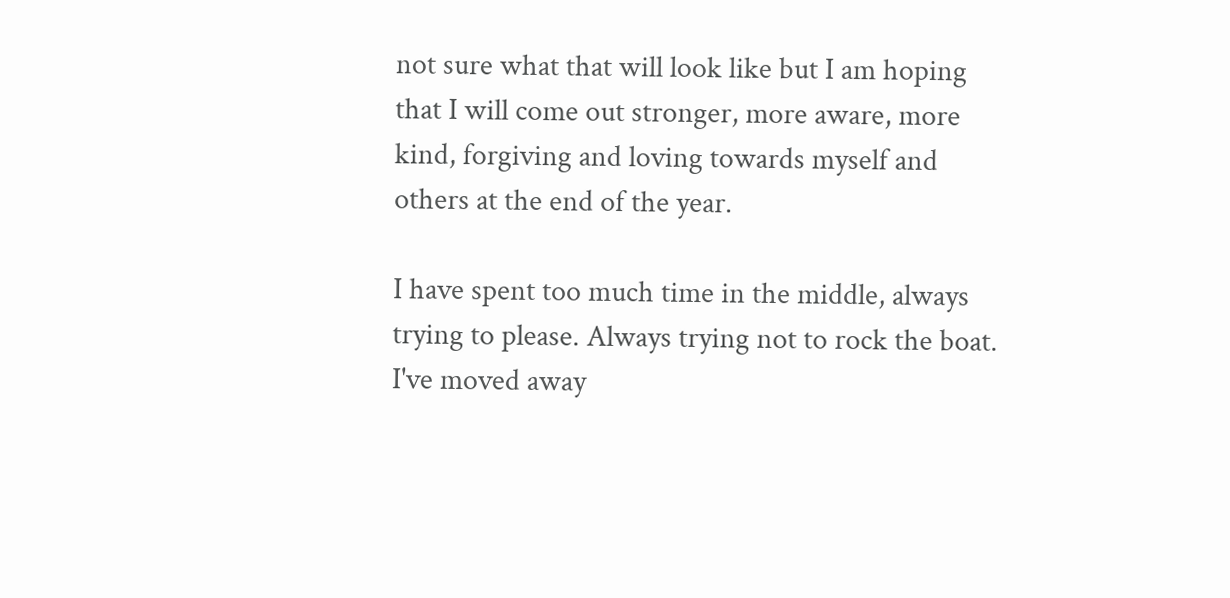not sure what that will look like but I am hoping that I will come out stronger, more aware, more kind, forgiving and loving towards myself and others at the end of the year.

I have spent too much time in the middle, always trying to please. Always trying not to rock the boat.
I've moved away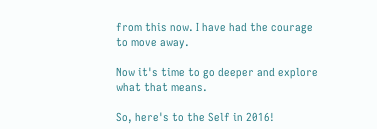from this now. I have had the courage to move away.

Now it's time to go deeper and explore what that means.

So, here's to the Self in 2016!